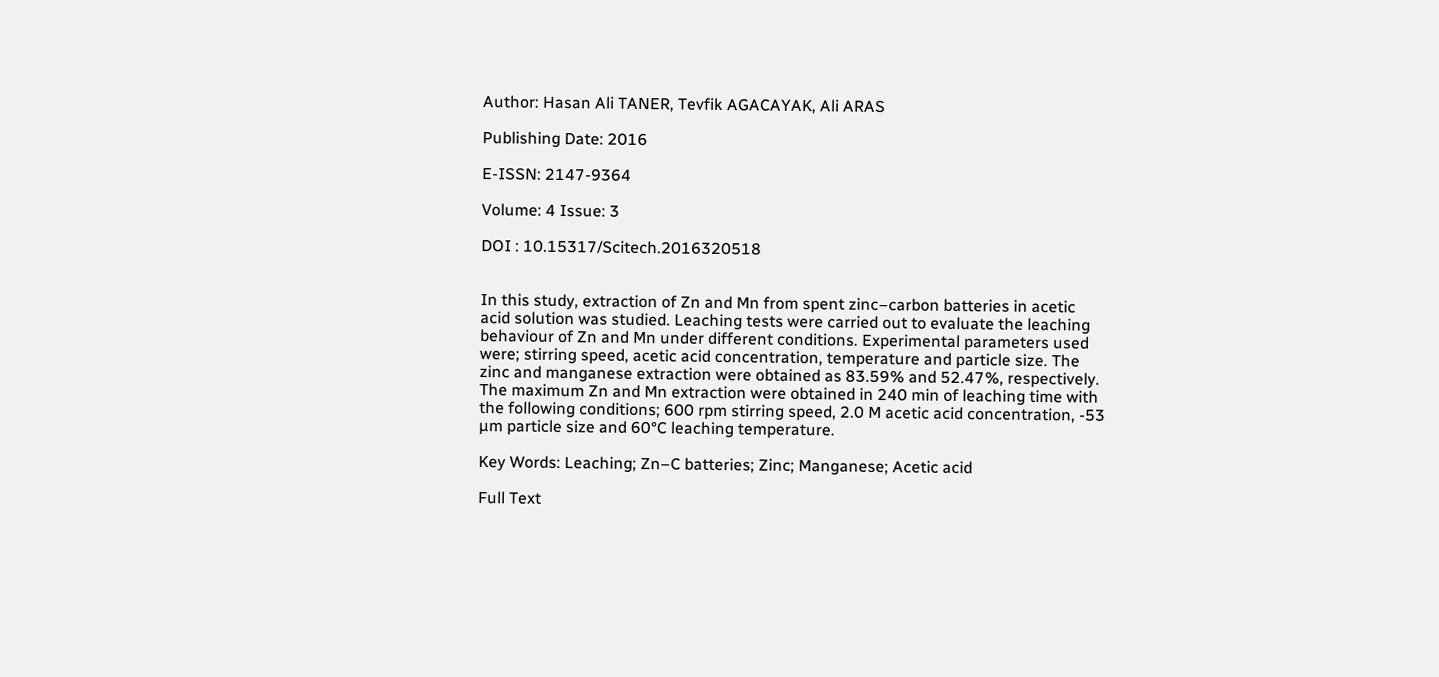Author: Hasan Ali TANER, Tevfik AGACAYAK, Ali ARAS

Publishing Date: 2016

E-ISSN: 2147-9364

Volume: 4 Issue: 3

DOI : 10.15317/Scitech.2016320518


In this study, extraction of Zn and Mn from spent zinc–carbon batteries in acetic acid solution was studied. Leaching tests were carried out to evaluate the leaching behaviour of Zn and Mn under different conditions. Experimental parameters used were; stirring speed, acetic acid concentration, temperature and particle size. The zinc and manganese extraction were obtained as 83.59% and 52.47%, respectively. The maximum Zn and Mn extraction were obtained in 240 min of leaching time with the following conditions; 600 rpm stirring speed, 2.0 M acetic acid concentration, -53 µm particle size and 60°C leaching temperature.

Key Words: Leaching; Zn–C batteries; Zinc; Manganese; Acetic acid

Full Text